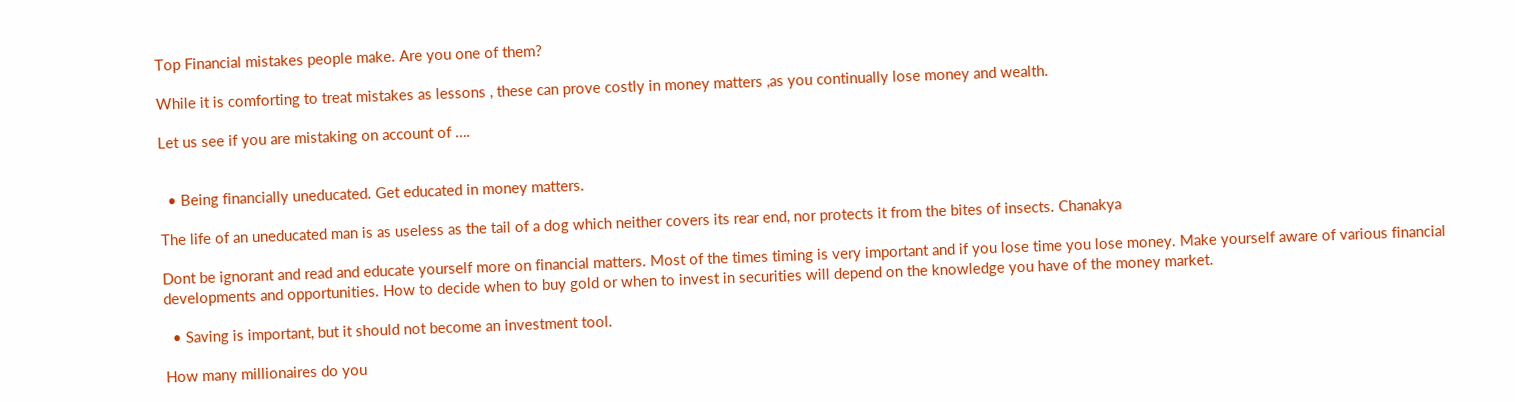Top Financial mistakes people make. Are you one of them?

While it is comforting to treat mistakes as lessons , these can prove costly in money matters ,as you continually lose money and wealth.

Let us see if you are mistaking on account of ….


  • Being financially uneducated. Get educated in money matters.

The life of an uneducated man is as useless as the tail of a dog which neither covers its rear end, nor protects it from the bites of insects. Chanakya

Dont be ignorant and read and educate yourself more on financial matters. Most of the times timing is very important and if you lose time you lose money. Make yourself aware of various financial developments and opportunities. How to decide when to buy gold or when to invest in securities will depend on the knowledge you have of the money market.

  • Saving is important, but it should not become an investment tool.

How many millionaires do you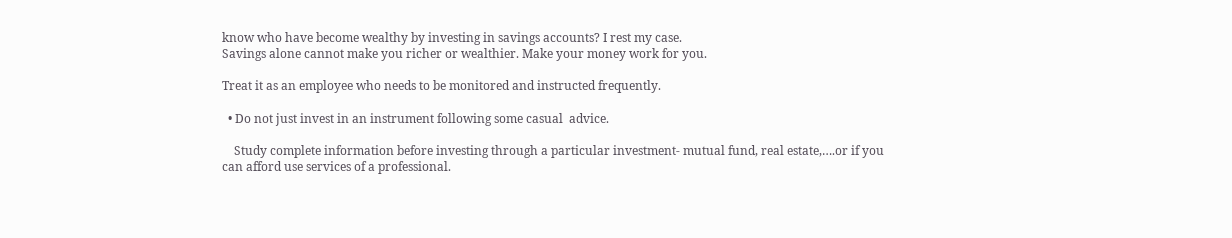know who have become wealthy by investing in savings accounts? I rest my case.
Savings alone cannot make you richer or wealthier. Make your money work for you.

Treat it as an employee who needs to be monitored and instructed frequently.

  • Do not just invest in an instrument following some casual  advice.

    Study complete information before investing through a particular investment- mutual fund, real estate,….or if you can afford use services of a professional.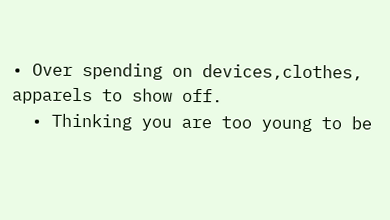• Over spending on devices,clothes, apparels to show off.
  • Thinking you are too young to be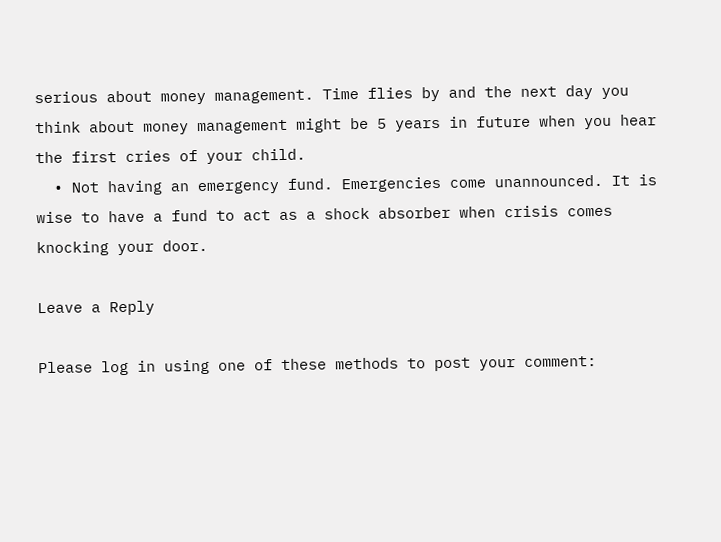serious about money management. Time flies by and the next day you think about money management might be 5 years in future when you hear the first cries of your child.
  • Not having an emergency fund. Emergencies come unannounced. It is wise to have a fund to act as a shock absorber when crisis comes knocking your door.

Leave a Reply

Please log in using one of these methods to post your comment: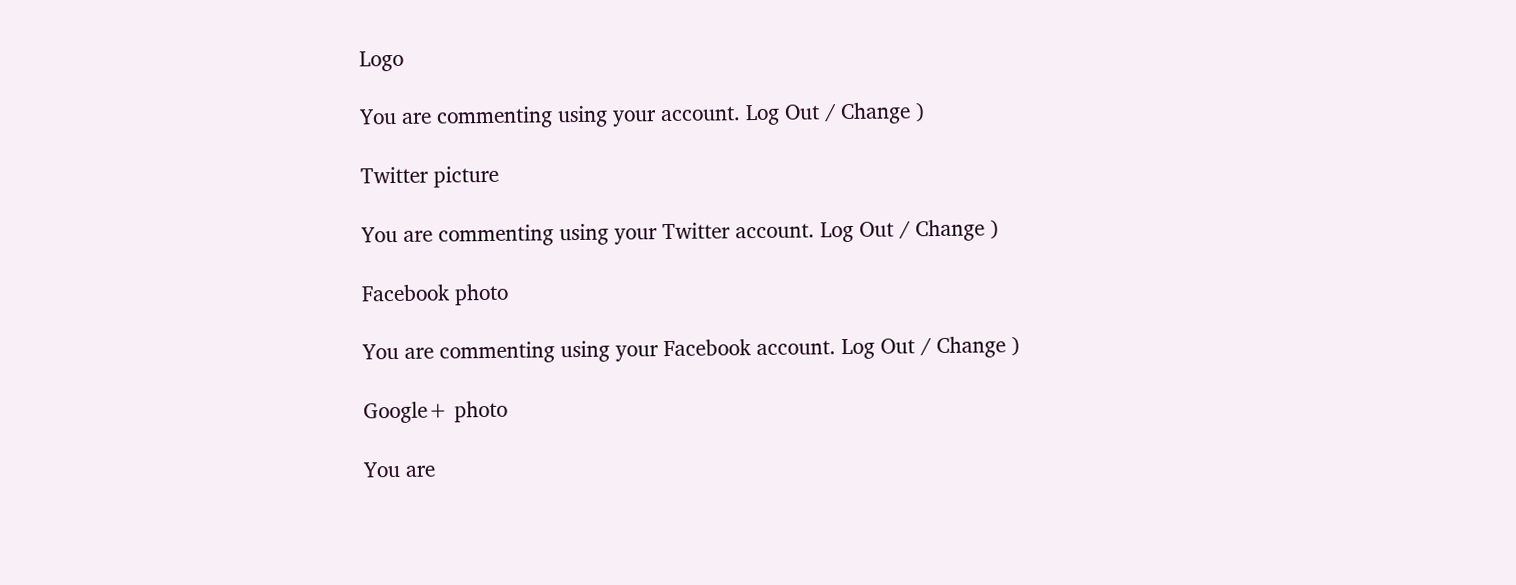Logo

You are commenting using your account. Log Out / Change )

Twitter picture

You are commenting using your Twitter account. Log Out / Change )

Facebook photo

You are commenting using your Facebook account. Log Out / Change )

Google+ photo

You are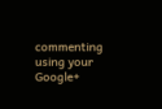commenting using your Google+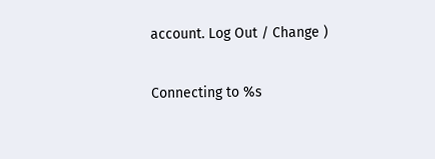account. Log Out / Change )

Connecting to %s